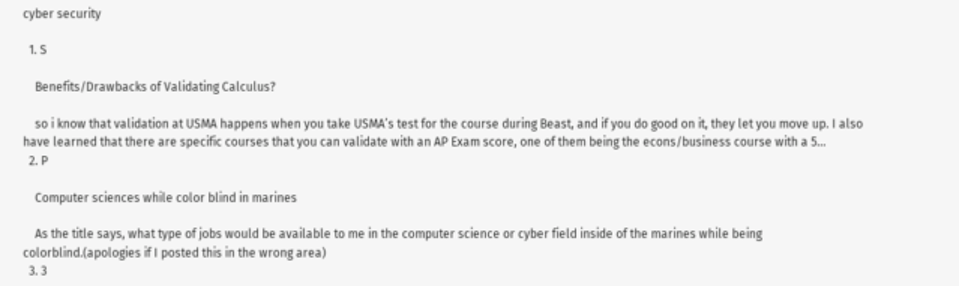cyber security

  1. S

    Benefits/Drawbacks of Validating Calculus?

    so i know that validation at USMA happens when you take USMA’s test for the course during Beast, and if you do good on it, they let you move up. I also have learned that there are specific courses that you can validate with an AP Exam score, one of them being the econs/business course with a 5...
  2. P

    Computer sciences while color blind in marines

    As the title says, what type of jobs would be available to me in the computer science or cyber field inside of the marines while being colorblind.(apologies if I posted this in the wrong area)
  3. 3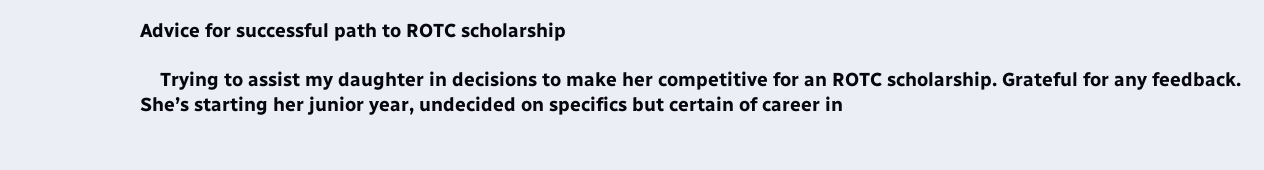Advice for successful path to ROTC scholarship

    Trying to assist my daughter in decisions to make her competitive for an ROTC scholarship. Grateful for any feedback. She’s starting her junior year, undecided on specifics but certain of career in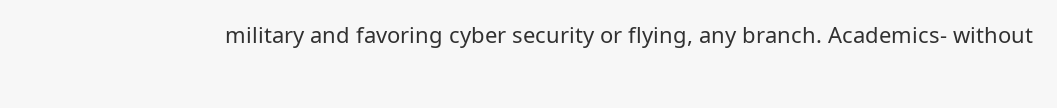military and favoring cyber security or flying, any branch. Academics- without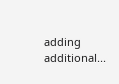adding additional...